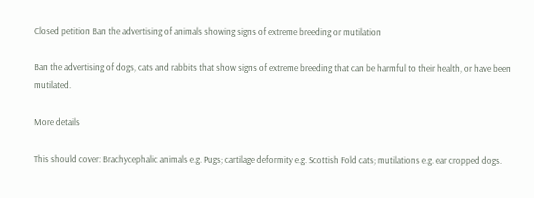Closed petition Ban the advertising of animals showing signs of extreme breeding or mutilation

Ban the advertising of dogs, cats and rabbits that show signs of extreme breeding that can be harmful to their health, or have been mutilated.

More details

This should cover: Brachycephalic animals e.g. Pugs; cartilage deformity e.g. Scottish Fold cats; mutilations e.g. ear cropped dogs.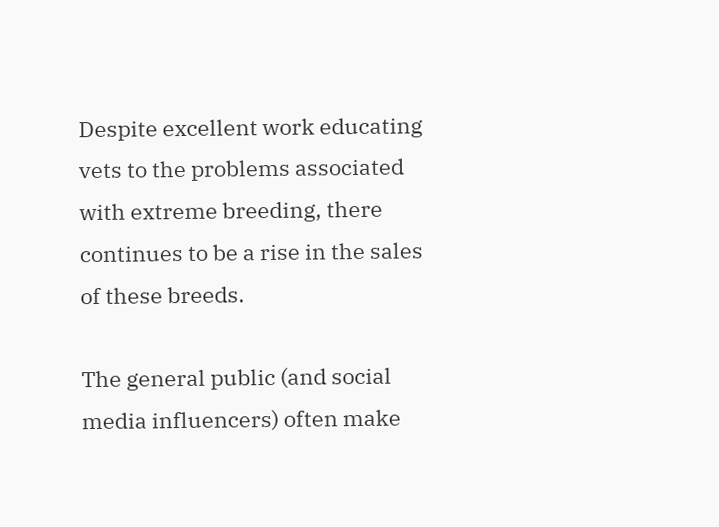Despite excellent work educating vets to the problems associated with extreme breeding, there continues to be a rise in the sales of these breeds.

The general public (and social media influencers) often make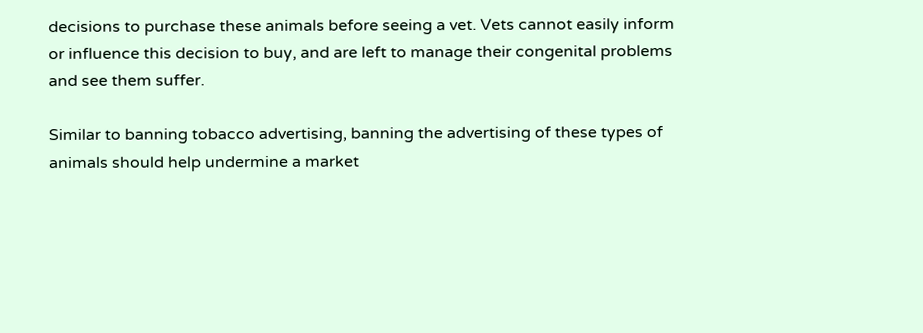decisions to purchase these animals before seeing a vet. Vets cannot easily inform or influence this decision to buy, and are left to manage their congenital problems and see them suffer.

Similar to banning tobacco advertising, banning the advertising of these types of animals should help undermine a market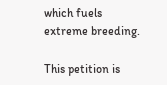which fuels extreme breeding.

This petition is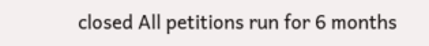closed All petitions run for 6 months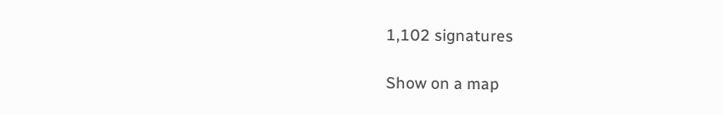1,102 signatures

Show on a map